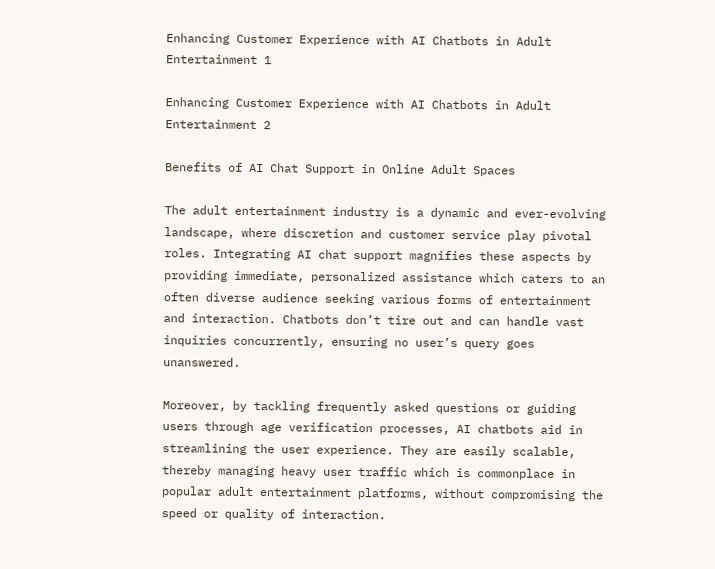Enhancing Customer Experience with AI Chatbots in Adult Entertainment 1

Enhancing Customer Experience with AI Chatbots in Adult Entertainment 2

Benefits of AI Chat Support in Online Adult Spaces

The adult entertainment industry is a dynamic and ever-evolving landscape, where discretion and customer service play pivotal roles. Integrating AI chat support magnifies these aspects by providing immediate, personalized assistance which caters to an often diverse audience seeking various forms of entertainment and interaction. Chatbots don’t tire out and can handle vast inquiries concurrently, ensuring no user’s query goes unanswered.

Moreover, by tackling frequently asked questions or guiding users through age verification processes, AI chatbots aid in streamlining the user experience. They are easily scalable, thereby managing heavy user traffic which is commonplace in popular adult entertainment platforms, without compromising the speed or quality of interaction.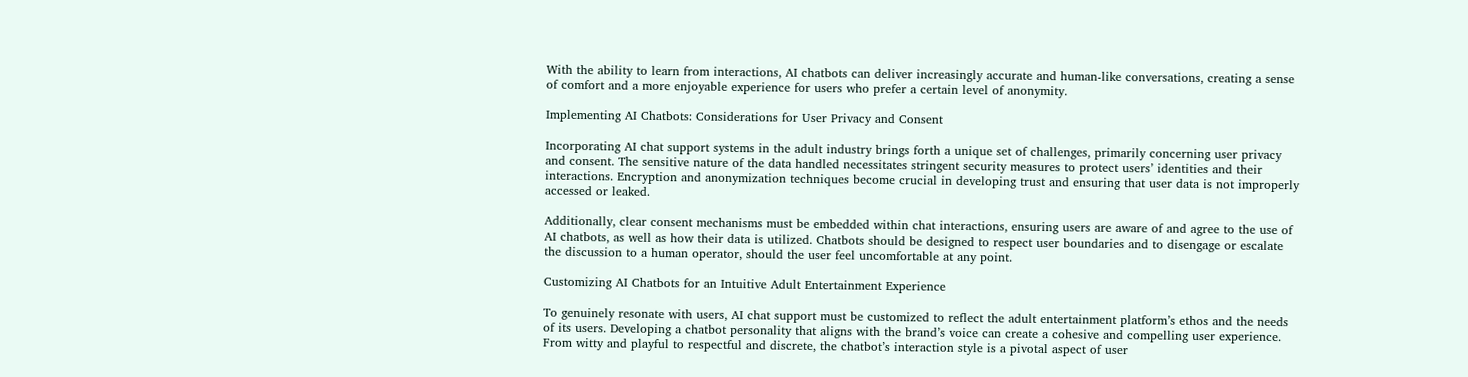With the ability to learn from interactions, AI chatbots can deliver increasingly accurate and human-like conversations, creating a sense of comfort and a more enjoyable experience for users who prefer a certain level of anonymity.

Implementing AI Chatbots: Considerations for User Privacy and Consent

Incorporating AI chat support systems in the adult industry brings forth a unique set of challenges, primarily concerning user privacy and consent. The sensitive nature of the data handled necessitates stringent security measures to protect users’ identities and their interactions. Encryption and anonymization techniques become crucial in developing trust and ensuring that user data is not improperly accessed or leaked.

Additionally, clear consent mechanisms must be embedded within chat interactions, ensuring users are aware of and agree to the use of AI chatbots, as well as how their data is utilized. Chatbots should be designed to respect user boundaries and to disengage or escalate the discussion to a human operator, should the user feel uncomfortable at any point.

Customizing AI Chatbots for an Intuitive Adult Entertainment Experience

To genuinely resonate with users, AI chat support must be customized to reflect the adult entertainment platform’s ethos and the needs of its users. Developing a chatbot personality that aligns with the brand’s voice can create a cohesive and compelling user experience. From witty and playful to respectful and discrete, the chatbot’s interaction style is a pivotal aspect of user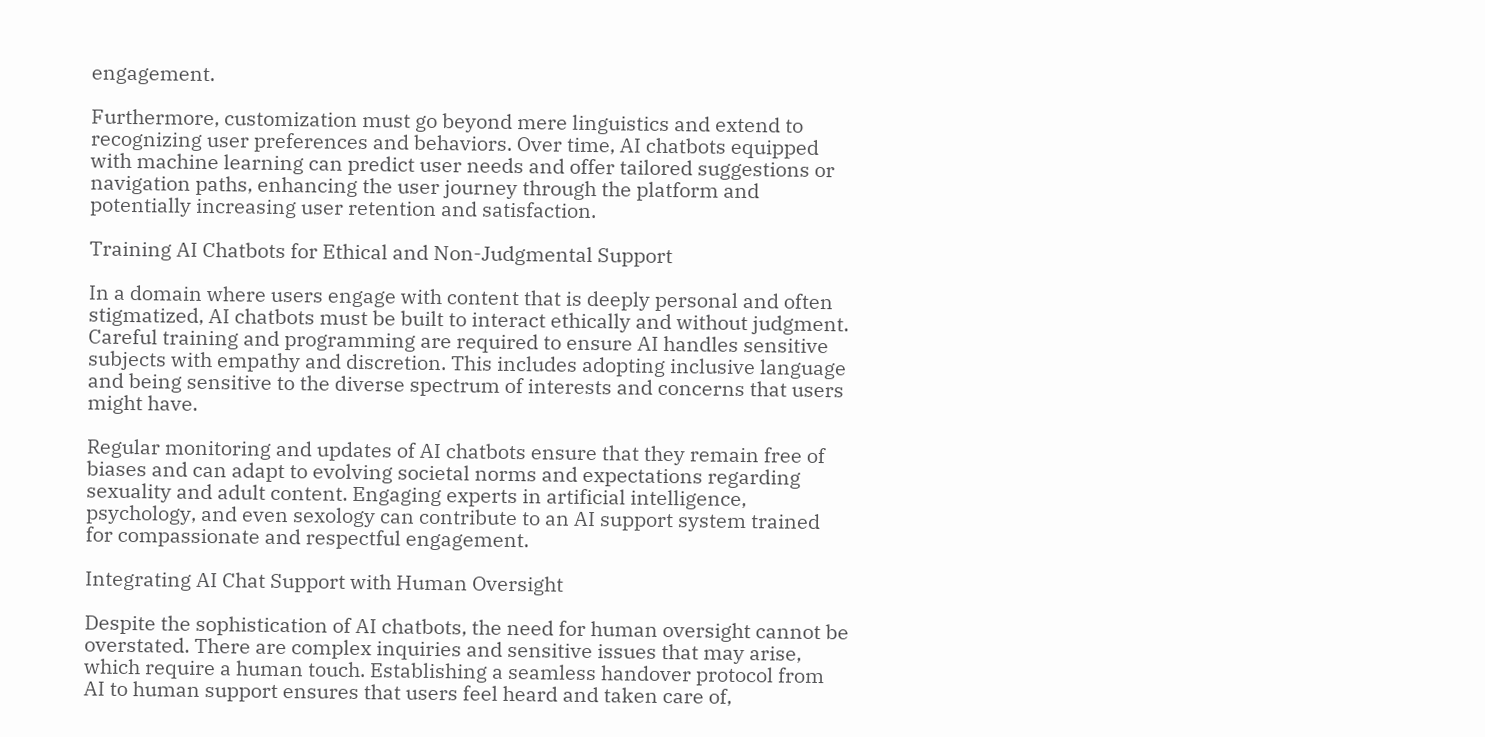engagement.

Furthermore, customization must go beyond mere linguistics and extend to recognizing user preferences and behaviors. Over time, AI chatbots equipped with machine learning can predict user needs and offer tailored suggestions or navigation paths, enhancing the user journey through the platform and potentially increasing user retention and satisfaction.

Training AI Chatbots for Ethical and Non-Judgmental Support

In a domain where users engage with content that is deeply personal and often stigmatized, AI chatbots must be built to interact ethically and without judgment. Careful training and programming are required to ensure AI handles sensitive subjects with empathy and discretion. This includes adopting inclusive language and being sensitive to the diverse spectrum of interests and concerns that users might have.

Regular monitoring and updates of AI chatbots ensure that they remain free of biases and can adapt to evolving societal norms and expectations regarding sexuality and adult content. Engaging experts in artificial intelligence, psychology, and even sexology can contribute to an AI support system trained for compassionate and respectful engagement.

Integrating AI Chat Support with Human Oversight

Despite the sophistication of AI chatbots, the need for human oversight cannot be overstated. There are complex inquiries and sensitive issues that may arise, which require a human touch. Establishing a seamless handover protocol from AI to human support ensures that users feel heard and taken care of,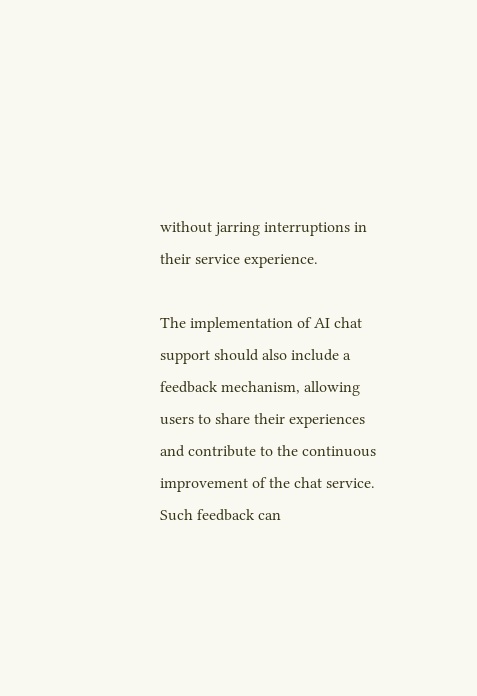without jarring interruptions in their service experience.

The implementation of AI chat support should also include a feedback mechanism, allowing users to share their experiences and contribute to the continuous improvement of the chat service. Such feedback can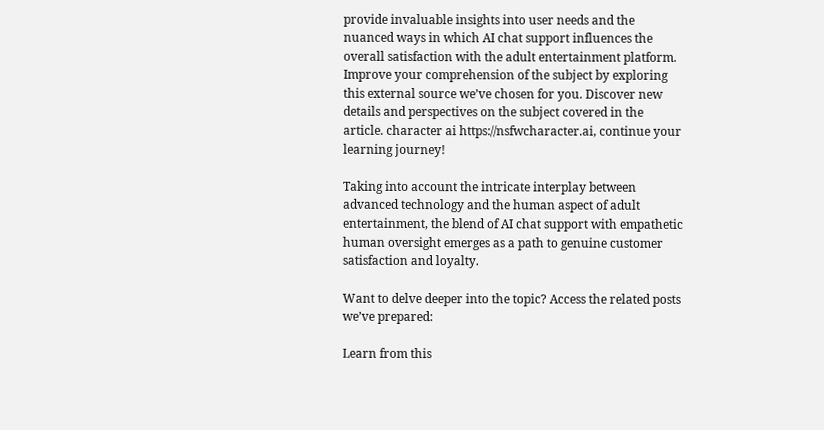provide invaluable insights into user needs and the nuanced ways in which AI chat support influences the overall satisfaction with the adult entertainment platform. Improve your comprehension of the subject by exploring this external source we’ve chosen for you. Discover new details and perspectives on the subject covered in the article. character ai https://nsfwcharacter.ai, continue your learning journey!

Taking into account the intricate interplay between advanced technology and the human aspect of adult entertainment, the blend of AI chat support with empathetic human oversight emerges as a path to genuine customer satisfaction and loyalty.

Want to delve deeper into the topic? Access the related posts we’ve prepared:

Learn from this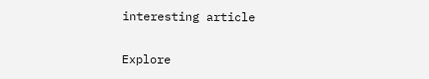interesting article

Explore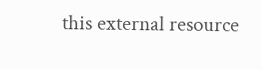this external resource